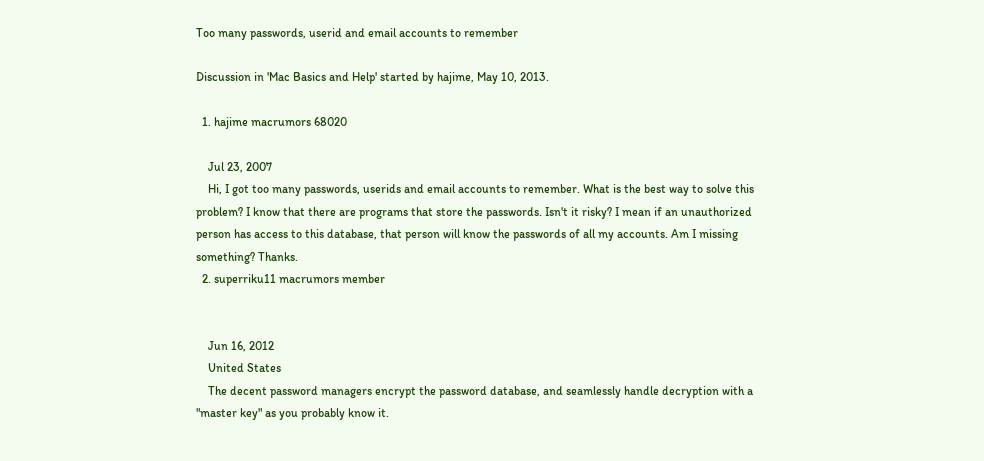Too many passwords, userid and email accounts to remember

Discussion in 'Mac Basics and Help' started by hajime, May 10, 2013.

  1. hajime macrumors 68020

    Jul 23, 2007
    Hi, I got too many passwords, userids and email accounts to remember. What is the best way to solve this problem? I know that there are programs that store the passwords. Isn't it risky? I mean if an unauthorized person has access to this database, that person will know the passwords of all my accounts. Am I missing something? Thanks.
  2. superriku11 macrumors member


    Jun 16, 2012
    United States
    The decent password managers encrypt the password database, and seamlessly handle decryption with a "master key" as you probably know it.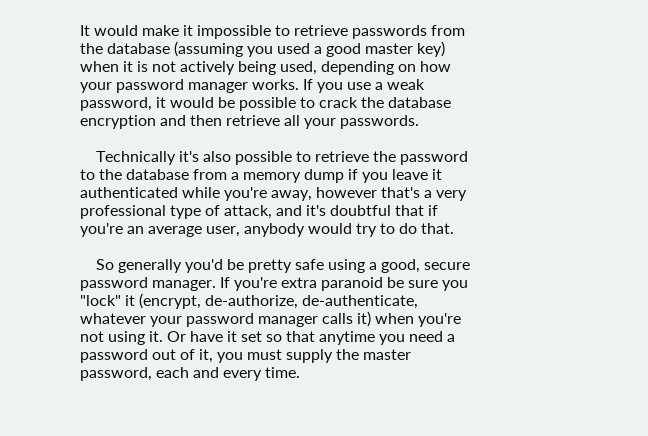It would make it impossible to retrieve passwords from the database (assuming you used a good master key) when it is not actively being used, depending on how your password manager works. If you use a weak password, it would be possible to crack the database encryption and then retrieve all your passwords.

    Technically it's also possible to retrieve the password to the database from a memory dump if you leave it authenticated while you're away, however that's a very professional type of attack, and it's doubtful that if you're an average user, anybody would try to do that.

    So generally you'd be pretty safe using a good, secure password manager. If you're extra paranoid be sure you "lock" it (encrypt, de-authorize, de-authenticate, whatever your password manager calls it) when you're not using it. Or have it set so that anytime you need a password out of it, you must supply the master password, each and every time.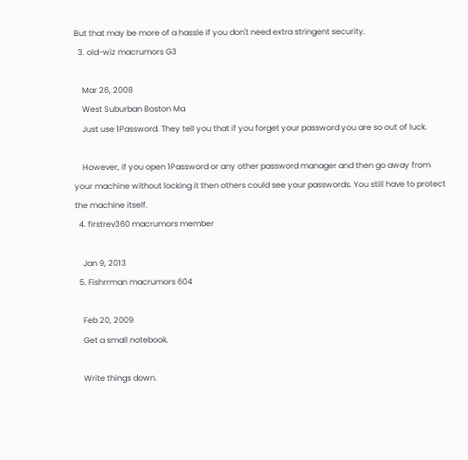But that may be more of a hassle if you don't need extra stringent security.
  3. old-wiz macrumors G3

    Mar 26, 2008
    West Suburban Boston Ma
    Just use 1Password. They tell you that if you forget your password you are so out of luck.

    However, if you open 1Password or any other password manager and then go away from your machine without locking it then others could see your passwords. You still have to protect the machine itself.
  4. firstrev360 macrumors member

    Jan 9, 2013
  5. Fishrrman macrumors 604

    Feb 20, 2009
    Get a small notebook.

    Write things down.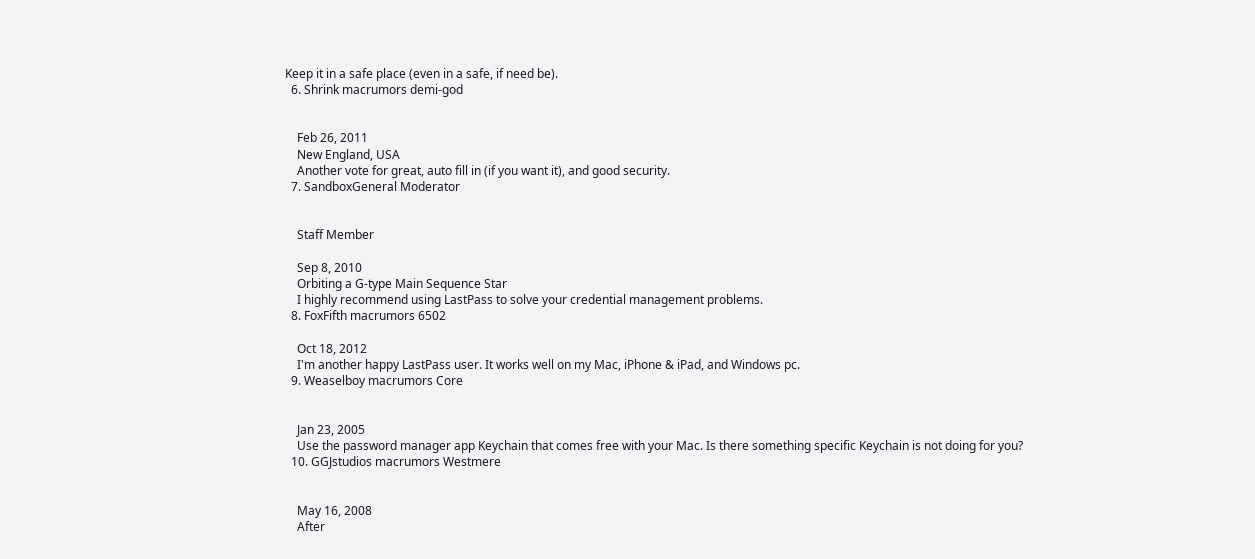Keep it in a safe place (even in a safe, if need be).
  6. Shrink macrumors demi-god


    Feb 26, 2011
    New England, USA
    Another vote for great, auto fill in (if you want it), and good security.
  7. SandboxGeneral Moderator


    Staff Member

    Sep 8, 2010
    Orbiting a G-type Main Sequence Star
    I highly recommend using LastPass to solve your credential management problems.
  8. FoxFifth macrumors 6502

    Oct 18, 2012
    I'm another happy LastPass user. It works well on my Mac, iPhone & iPad, and Windows pc.
  9. Weaselboy macrumors Core


    Jan 23, 2005
    Use the password manager app Keychain that comes free with your Mac. Is there something specific Keychain is not doing for you?
  10. GGJstudios macrumors Westmere


    May 16, 2008
    After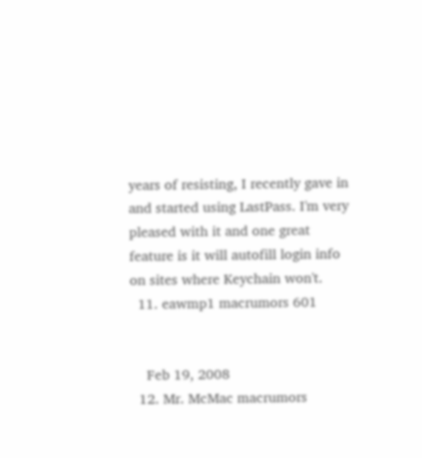years of resisting, I recently gave in and started using LastPass. I'm very pleased with it and one great feature is it will autofill login info on sites where Keychain won't.
  11. eawmp1 macrumors 601


    Feb 19, 2008
  12. Mr. McMac macrumors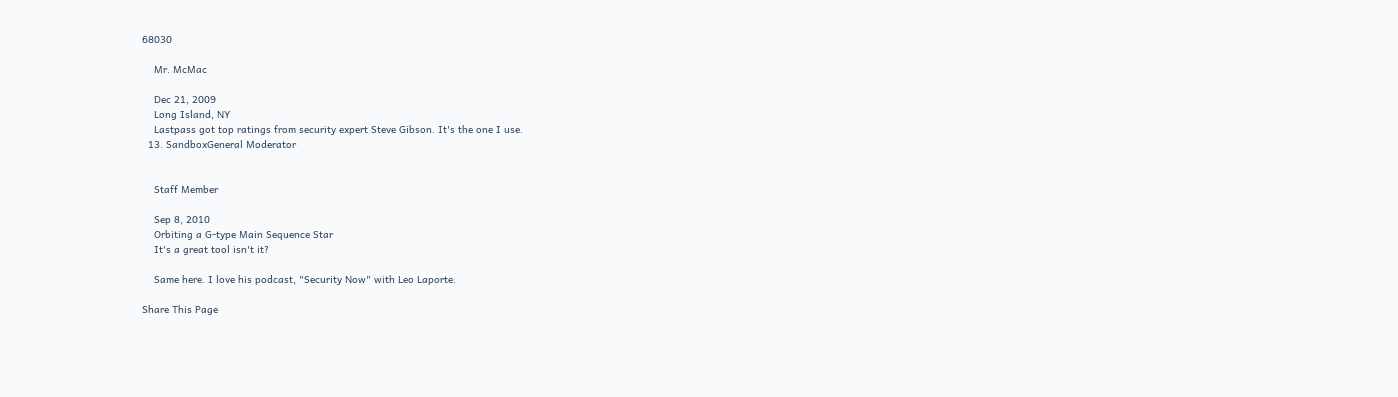68030

    Mr. McMac

    Dec 21, 2009
    Long Island, NY
    Lastpass got top ratings from security expert Steve Gibson. It's the one I use.
  13. SandboxGeneral Moderator


    Staff Member

    Sep 8, 2010
    Orbiting a G-type Main Sequence Star
    It's a great tool isn't it?

    Same here. I love his podcast, "Security Now" with Leo Laporte.

Share This Page